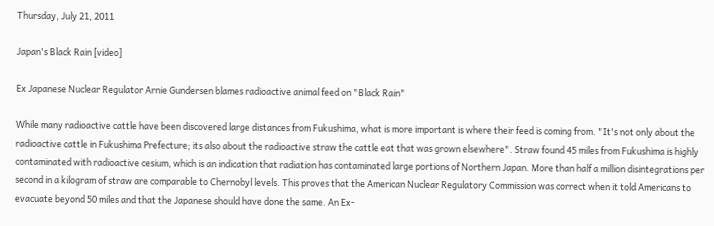Thursday, July 21, 2011

Japan's Black Rain [video]

Ex Japanese Nuclear Regulator Arnie Gundersen blames radioactive animal feed on "Black Rain"

While many radioactive cattle have been discovered large distances from Fukushima, what is more important is where their feed is coming from. "It's not only about the radioactive cattle in Fukushima Prefecture; its also about the radioactive straw the cattle eat that was grown elsewhere". Straw found 45 miles from Fukushima is highly contaminated with radioactive cesium, which is an indication that radiation has contaminated large portions of Northern Japan. More than half a million disintegrations per second in a kilogram of straw are comparable to Chernobyl levels. This proves that the American Nuclear Regulatory Commission was correct when it told Americans to evacuate beyond 50 miles and that the Japanese should have done the same. An Ex-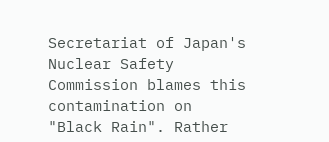Secretariat of Japan's Nuclear Safety Commission blames this contamination on "Black Rain". Rather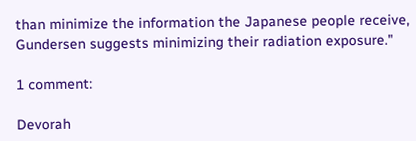than minimize the information the Japanese people receive, Gundersen suggests minimizing their radiation exposure."

1 comment:

Devorah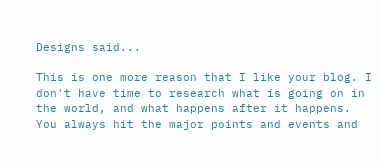Designs said...

This is one more reason that I like your blog. I don't have time to research what is going on in the world, and what happens after it happens. You always hit the major points and events and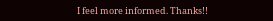I feel more informed. Thanks!!